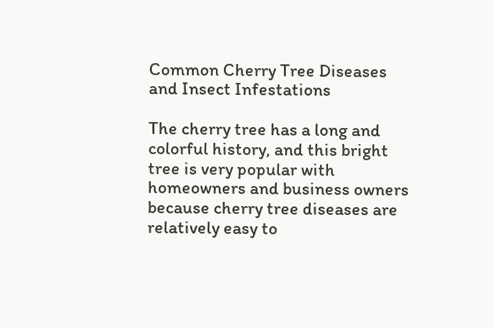Common Cherry Tree Diseases and Insect Infestations

The cherry tree has a long and colorful history, and this bright tree is very popular with homeowners and business owners because cherry tree diseases are relatively easy to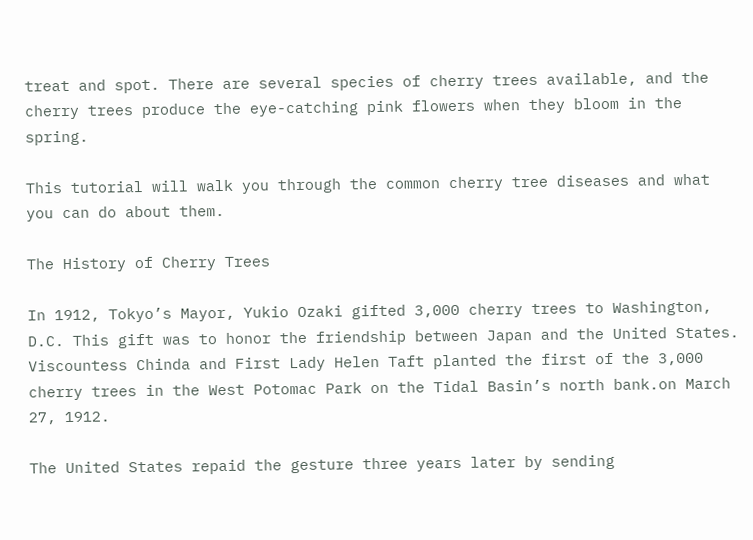treat and spot. There are several species of cherry trees available, and the cherry trees produce the eye-catching pink flowers when they bloom in the spring.

This tutorial will walk you through the common cherry tree diseases and what you can do about them.

The History of Cherry Trees

In 1912, Tokyo’s Mayor, Yukio Ozaki gifted 3,000 cherry trees to Washington, D.C. This gift was to honor the friendship between Japan and the United States. Viscountess Chinda and First Lady Helen Taft planted the first of the 3,000 cherry trees in the West Potomac Park on the Tidal Basin’s north bank.on March 27, 1912.

The United States repaid the gesture three years later by sending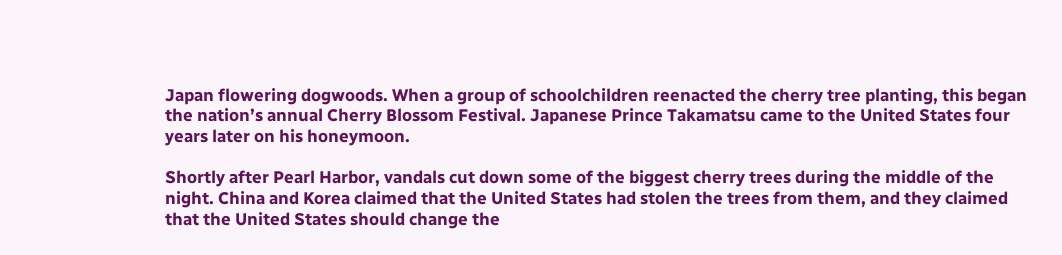Japan flowering dogwoods. When a group of schoolchildren reenacted the cherry tree planting, this began the nation’s annual Cherry Blossom Festival. Japanese Prince Takamatsu came to the United States four years later on his honeymoon.

Shortly after Pearl Harbor, vandals cut down some of the biggest cherry trees during the middle of the night. China and Korea claimed that the United States had stolen the trees from them, and they claimed that the United States should change the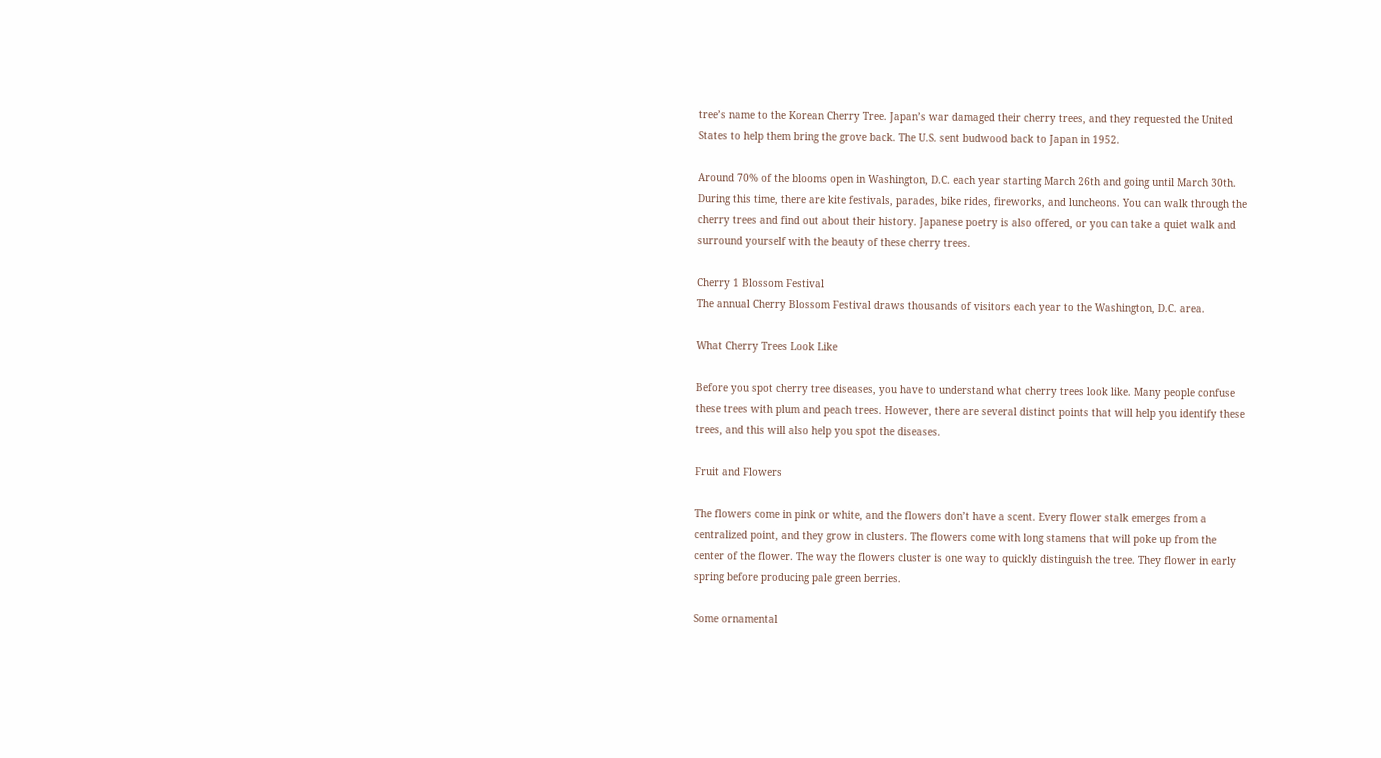tree’s name to the Korean Cherry Tree. Japan’s war damaged their cherry trees, and they requested the United States to help them bring the grove back. The U.S. sent budwood back to Japan in 1952.

Around 70% of the blooms open in Washington, D.C. each year starting March 26th and going until March 30th. During this time, there are kite festivals, parades, bike rides, fireworks, and luncheons. You can walk through the cherry trees and find out about their history. Japanese poetry is also offered, or you can take a quiet walk and surround yourself with the beauty of these cherry trees.

Cherry 1 Blossom Festival
The annual Cherry Blossom Festival draws thousands of visitors each year to the Washington, D.C. area.

What Cherry Trees Look Like

Before you spot cherry tree diseases, you have to understand what cherry trees look like. Many people confuse these trees with plum and peach trees. However, there are several distinct points that will help you identify these trees, and this will also help you spot the diseases.

Fruit and Flowers

The flowers come in pink or white, and the flowers don’t have a scent. Every flower stalk emerges from a centralized point, and they grow in clusters. The flowers come with long stamens that will poke up from the center of the flower. The way the flowers cluster is one way to quickly distinguish the tree. They flower in early spring before producing pale green berries.

Some ornamental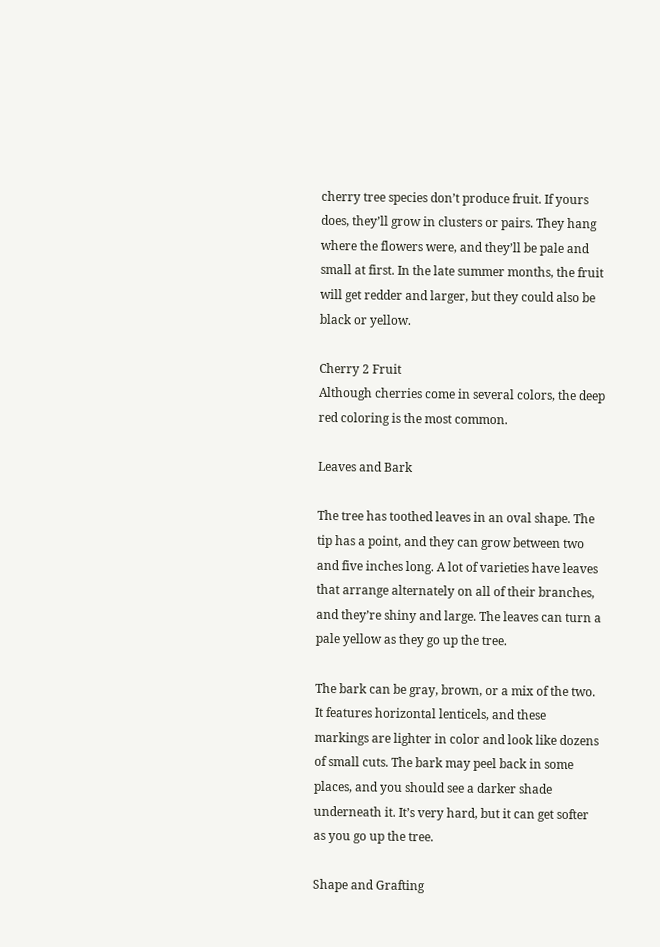cherry tree species don’t produce fruit. If yours does, they’ll grow in clusters or pairs. They hang where the flowers were, and they’ll be pale and small at first. In the late summer months, the fruit will get redder and larger, but they could also be black or yellow.

Cherry 2 Fruit
Although cherries come in several colors, the deep red coloring is the most common.

Leaves and Bark

The tree has toothed leaves in an oval shape. The tip has a point, and they can grow between two and five inches long. A lot of varieties have leaves that arrange alternately on all of their branches, and they’re shiny and large. The leaves can turn a pale yellow as they go up the tree.

The bark can be gray, brown, or a mix of the two. It features horizontal lenticels, and these markings are lighter in color and look like dozens of small cuts. The bark may peel back in some places, and you should see a darker shade underneath it. It’s very hard, but it can get softer as you go up the tree.

Shape and Grafting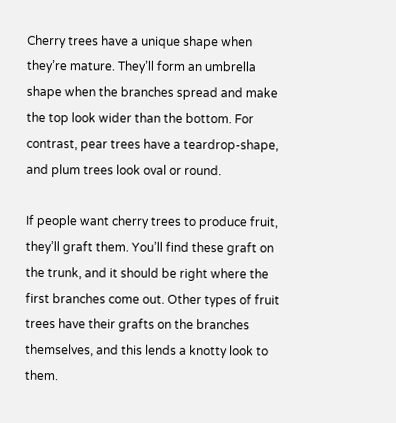Cherry trees have a unique shape when they’re mature. They’ll form an umbrella shape when the branches spread and make the top look wider than the bottom. For contrast, pear trees have a teardrop-shape, and plum trees look oval or round.

If people want cherry trees to produce fruit, they’ll graft them. You’ll find these graft on the trunk, and it should be right where the first branches come out. Other types of fruit trees have their grafts on the branches themselves, and this lends a knotty look to them.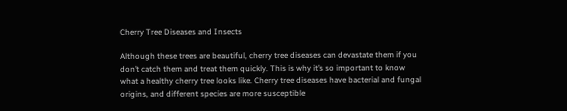Cherry Tree Diseases and Insects

Although these trees are beautiful, cherry tree diseases can devastate them if you don’t catch them and treat them quickly. This is why it’s so important to know what a healthy cherry tree looks like. Cherry tree diseases have bacterial and fungal origins, and different species are more susceptible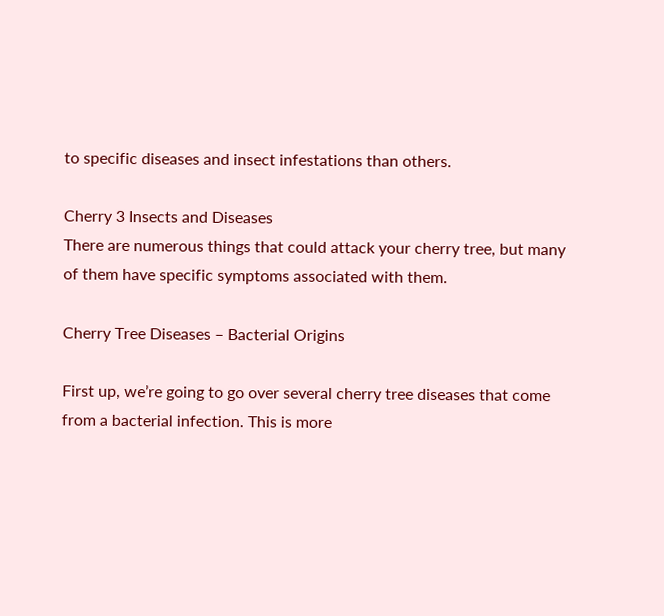to specific diseases and insect infestations than others.

Cherry 3 Insects and Diseases
There are numerous things that could attack your cherry tree, but many of them have specific symptoms associated with them.

Cherry Tree Diseases – Bacterial Origins

First up, we’re going to go over several cherry tree diseases that come from a bacterial infection. This is more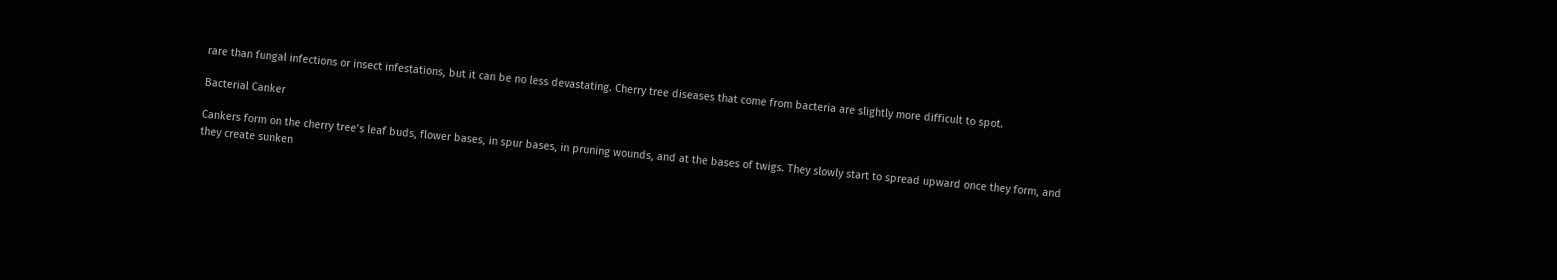rare than fungal infections or insect infestations, but it can be no less devastating. Cherry tree diseases that come from bacteria are slightly more difficult to spot.

Bacterial Canker

Cankers form on the cherry tree’s leaf buds, flower bases, in spur bases, in pruning wounds, and at the bases of twigs. They slowly start to spread upward once they form, and they create sunken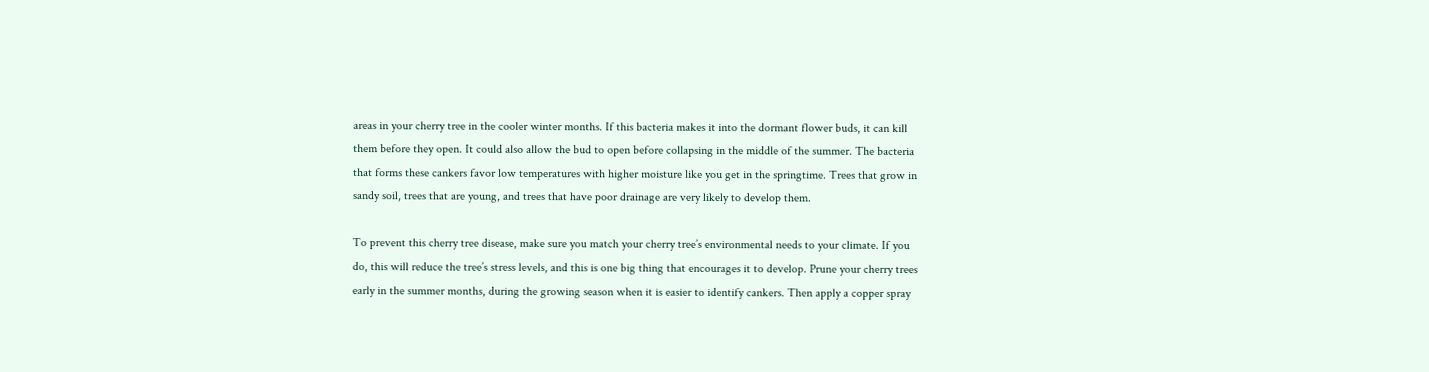areas in your cherry tree in the cooler winter months. If this bacteria makes it into the dormant flower buds, it can kill them before they open. It could also allow the bud to open before collapsing in the middle of the summer. The bacteria that forms these cankers favor low temperatures with higher moisture like you get in the springtime. Trees that grow in sandy soil, trees that are young, and trees that have poor drainage are very likely to develop them.

To prevent this cherry tree disease, make sure you match your cherry tree’s environmental needs to your climate. If you do, this will reduce the tree’s stress levels, and this is one big thing that encourages it to develop. Prune your cherry trees early in the summer months, during the growing season when it is easier to identify cankers. Then apply a copper spray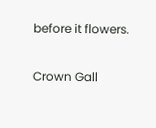before it flowers.

Crown Gall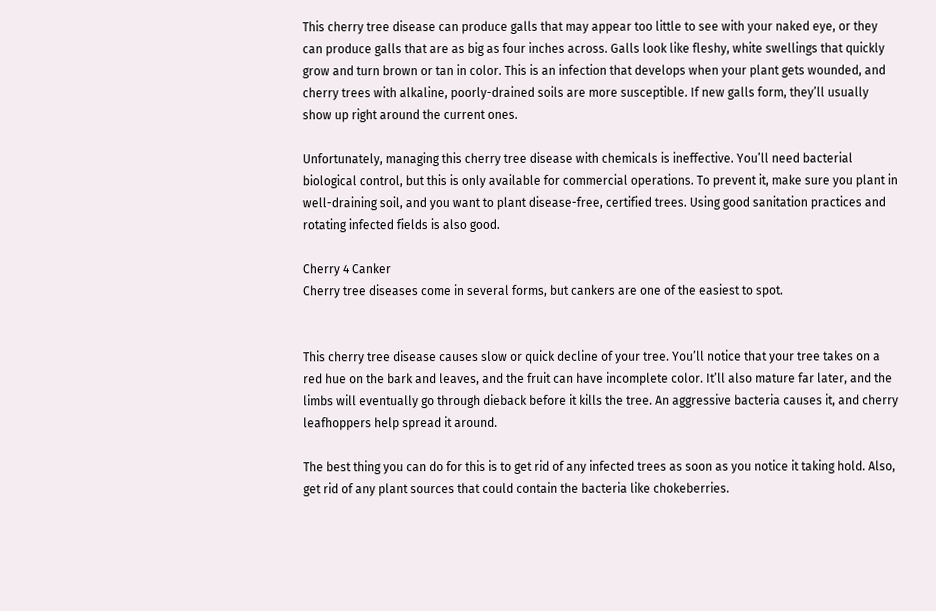This cherry tree disease can produce galls that may appear too little to see with your naked eye, or they can produce galls that are as big as four inches across. Galls look like fleshy, white swellings that quickly grow and turn brown or tan in color. This is an infection that develops when your plant gets wounded, and cherry trees with alkaline, poorly-drained soils are more susceptible. If new galls form, they’ll usually show up right around the current ones.

Unfortunately, managing this cherry tree disease with chemicals is ineffective. You’ll need bacterial biological control, but this is only available for commercial operations. To prevent it, make sure you plant in well-draining soil, and you want to plant disease-free, certified trees. Using good sanitation practices and rotating infected fields is also good.

Cherry 4 Canker
Cherry tree diseases come in several forms, but cankers are one of the easiest to spot.


This cherry tree disease causes slow or quick decline of your tree. You’ll notice that your tree takes on a red hue on the bark and leaves, and the fruit can have incomplete color. It’ll also mature far later, and the limbs will eventually go through dieback before it kills the tree. An aggressive bacteria causes it, and cherry leafhoppers help spread it around.

The best thing you can do for this is to get rid of any infected trees as soon as you notice it taking hold. Also, get rid of any plant sources that could contain the bacteria like chokeberries.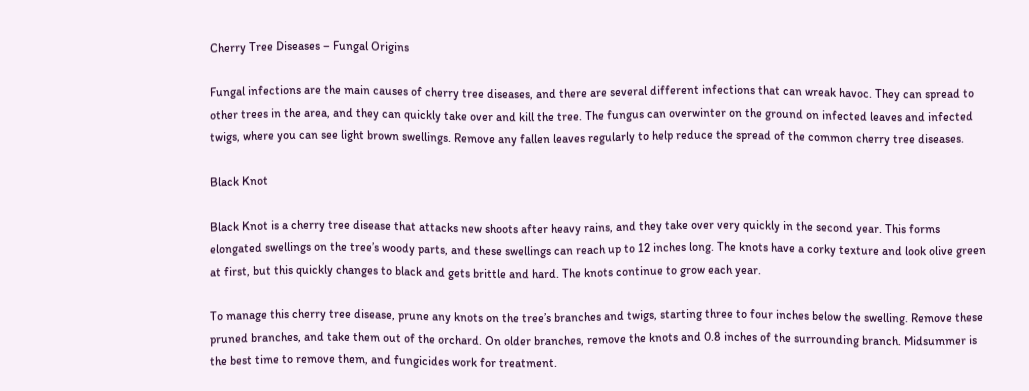Cherry Tree Diseases – Fungal Origins

Fungal infections are the main causes of cherry tree diseases, and there are several different infections that can wreak havoc. They can spread to other trees in the area, and they can quickly take over and kill the tree. The fungus can overwinter on the ground on infected leaves and infected twigs, where you can see light brown swellings. Remove any fallen leaves regularly to help reduce the spread of the common cherry tree diseases.

Black Knot

Black Knot is a cherry tree disease that attacks new shoots after heavy rains, and they take over very quickly in the second year. This forms elongated swellings on the tree’s woody parts, and these swellings can reach up to 12 inches long. The knots have a corky texture and look olive green at first, but this quickly changes to black and gets brittle and hard. The knots continue to grow each year.

To manage this cherry tree disease, prune any knots on the tree’s branches and twigs, starting three to four inches below the swelling. Remove these pruned branches, and take them out of the orchard. On older branches, remove the knots and 0.8 inches of the surrounding branch. Midsummer is the best time to remove them, and fungicides work for treatment.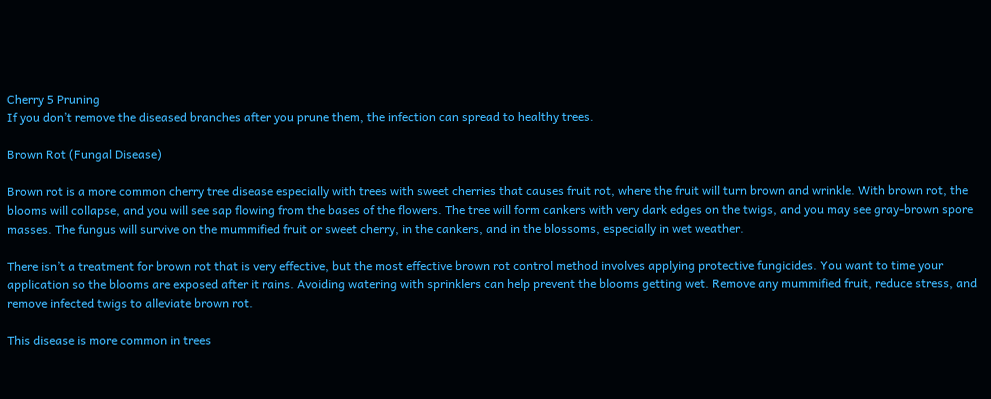Cherry 5 Pruning
If you don’t remove the diseased branches after you prune them, the infection can spread to healthy trees.

Brown Rot (Fungal Disease)

Brown rot is a more common cherry tree disease especially with trees with sweet cherries that causes fruit rot, where the fruit will turn brown and wrinkle. With brown rot, the blooms will collapse, and you will see sap flowing from the bases of the flowers. The tree will form cankers with very dark edges on the twigs, and you may see gray-brown spore masses. The fungus will survive on the mummified fruit or sweet cherry, in the cankers, and in the blossoms, especially in wet weather.

There isn’t a treatment for brown rot that is very effective, but the most effective brown rot control method involves applying protective fungicides. You want to time your application so the blooms are exposed after it rains. Avoiding watering with sprinklers can help prevent the blooms getting wet. Remove any mummified fruit, reduce stress, and remove infected twigs to alleviate brown rot.

This disease is more common in trees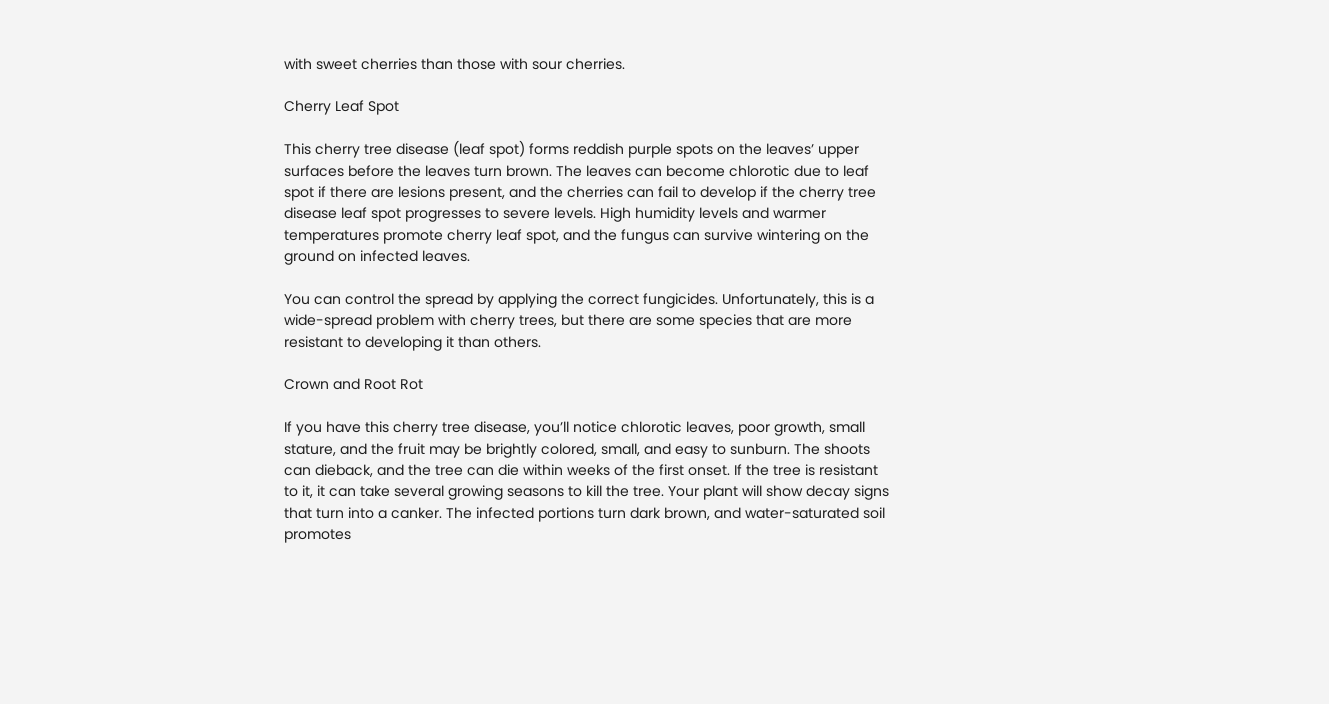with sweet cherries than those with sour cherries.

Cherry Leaf Spot

This cherry tree disease (leaf spot) forms reddish purple spots on the leaves’ upper surfaces before the leaves turn brown. The leaves can become chlorotic due to leaf spot if there are lesions present, and the cherries can fail to develop if the cherry tree disease leaf spot progresses to severe levels. High humidity levels and warmer temperatures promote cherry leaf spot, and the fungus can survive wintering on the ground on infected leaves.

You can control the spread by applying the correct fungicides. Unfortunately, this is a wide-spread problem with cherry trees, but there are some species that are more resistant to developing it than others.

Crown and Root Rot

If you have this cherry tree disease, you’ll notice chlorotic leaves, poor growth, small stature, and the fruit may be brightly colored, small, and easy to sunburn. The shoots can dieback, and the tree can die within weeks of the first onset. If the tree is resistant to it, it can take several growing seasons to kill the tree. Your plant will show decay signs that turn into a canker. The infected portions turn dark brown, and water-saturated soil promotes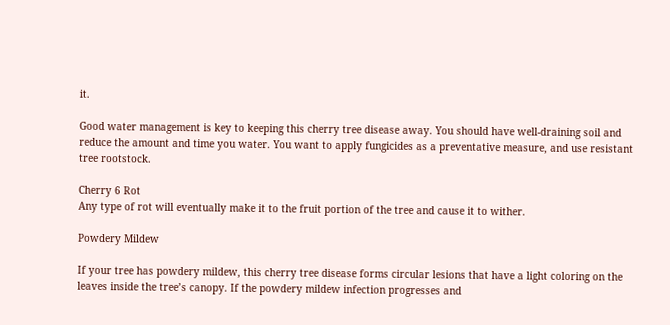it.

Good water management is key to keeping this cherry tree disease away. You should have well-draining soil and reduce the amount and time you water. You want to apply fungicides as a preventative measure, and use resistant tree rootstock.

Cherry 6 Rot
Any type of rot will eventually make it to the fruit portion of the tree and cause it to wither.

Powdery Mildew

If your tree has powdery mildew, this cherry tree disease forms circular lesions that have a light coloring on the leaves inside the tree’s canopy. If the powdery mildew infection progresses and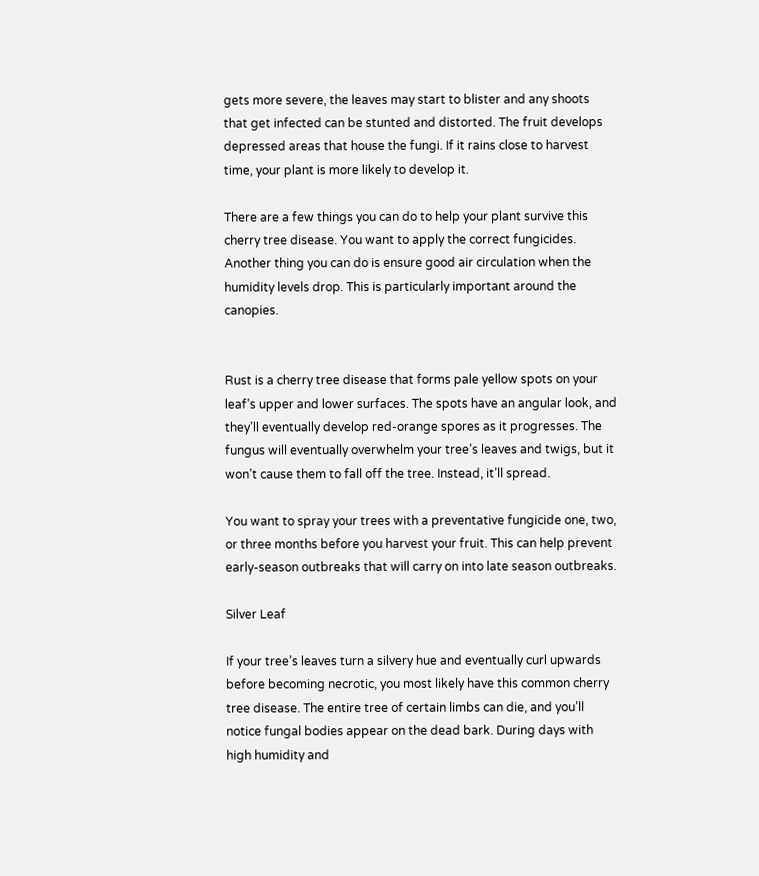gets more severe, the leaves may start to blister and any shoots that get infected can be stunted and distorted. The fruit develops depressed areas that house the fungi. If it rains close to harvest time, your plant is more likely to develop it.

There are a few things you can do to help your plant survive this cherry tree disease. You want to apply the correct fungicides. Another thing you can do is ensure good air circulation when the humidity levels drop. This is particularly important around the canopies.


Rust is a cherry tree disease that forms pale yellow spots on your leaf’s upper and lower surfaces. The spots have an angular look, and they’ll eventually develop red-orange spores as it progresses. The fungus will eventually overwhelm your tree’s leaves and twigs, but it won’t cause them to fall off the tree. Instead, it’ll spread.

You want to spray your trees with a preventative fungicide one, two, or three months before you harvest your fruit. This can help prevent early-season outbreaks that will carry on into late season outbreaks.

Silver Leaf

If your tree’s leaves turn a silvery hue and eventually curl upwards before becoming necrotic, you most likely have this common cherry tree disease. The entire tree of certain limbs can die, and you’ll notice fungal bodies appear on the dead bark. During days with high humidity and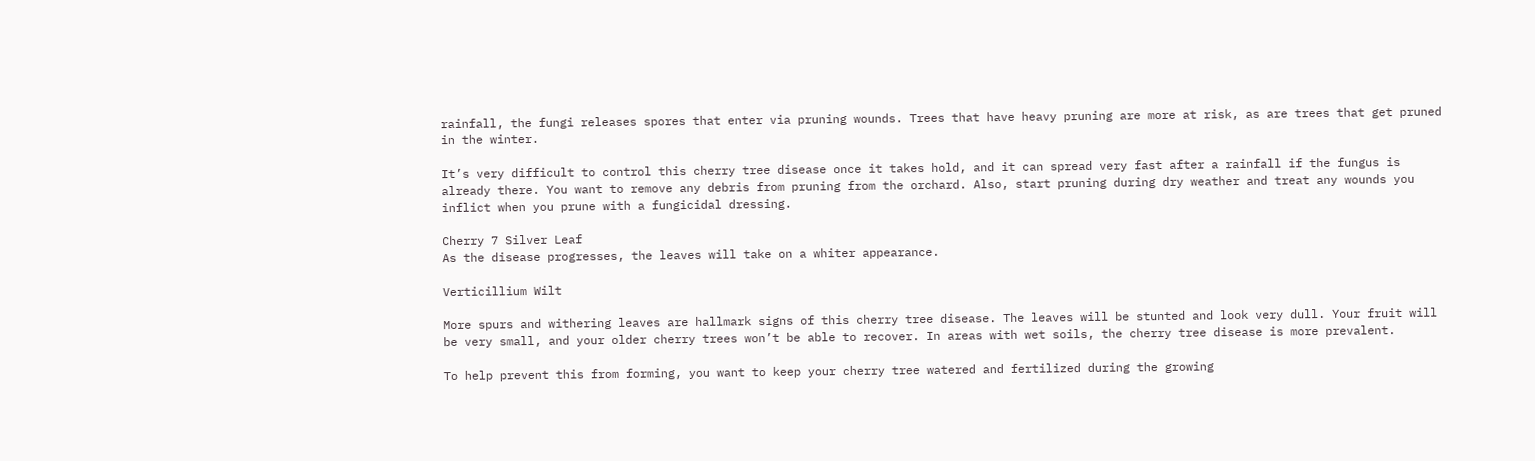rainfall, the fungi releases spores that enter via pruning wounds. Trees that have heavy pruning are more at risk, as are trees that get pruned in the winter.

It’s very difficult to control this cherry tree disease once it takes hold, and it can spread very fast after a rainfall if the fungus is already there. You want to remove any debris from pruning from the orchard. Also, start pruning during dry weather and treat any wounds you inflict when you prune with a fungicidal dressing.

Cherry 7 Silver Leaf
As the disease progresses, the leaves will take on a whiter appearance.

Verticillium Wilt

More spurs and withering leaves are hallmark signs of this cherry tree disease. The leaves will be stunted and look very dull. Your fruit will be very small, and your older cherry trees won’t be able to recover. In areas with wet soils, the cherry tree disease is more prevalent.

To help prevent this from forming, you want to keep your cherry tree watered and fertilized during the growing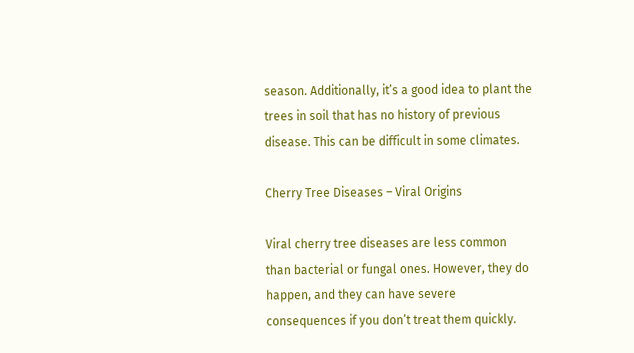season. Additionally, it’s a good idea to plant the trees in soil that has no history of previous disease. This can be difficult in some climates.

Cherry Tree Diseases – Viral Origins

Viral cherry tree diseases are less common than bacterial or fungal ones. However, they do happen, and they can have severe consequences if you don’t treat them quickly.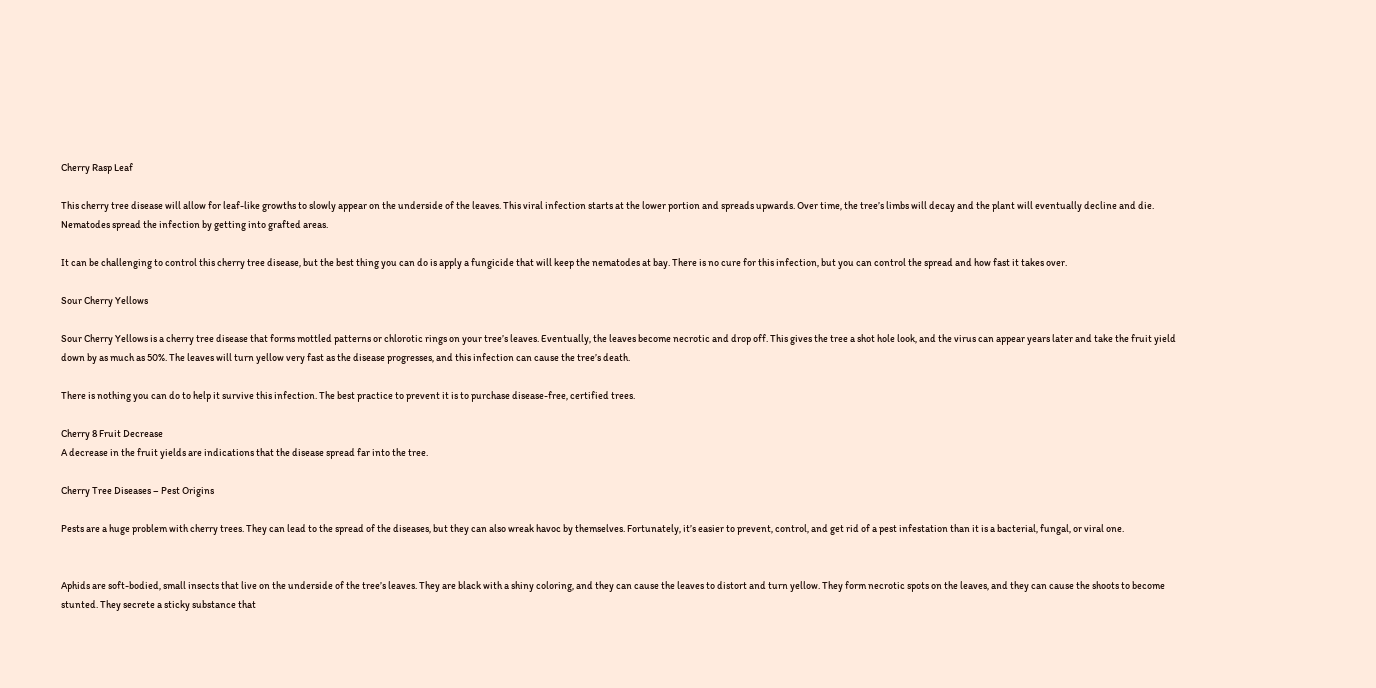Cherry Rasp Leaf

This cherry tree disease will allow for leaf-like growths to slowly appear on the underside of the leaves. This viral infection starts at the lower portion and spreads upwards. Over time, the tree’s limbs will decay and the plant will eventually decline and die. Nematodes spread the infection by getting into grafted areas.

It can be challenging to control this cherry tree disease, but the best thing you can do is apply a fungicide that will keep the nematodes at bay. There is no cure for this infection, but you can control the spread and how fast it takes over.

Sour Cherry Yellows

Sour Cherry Yellows is a cherry tree disease that forms mottled patterns or chlorotic rings on your tree’s leaves. Eventually, the leaves become necrotic and drop off. This gives the tree a shot hole look, and the virus can appear years later and take the fruit yield down by as much as 50%. The leaves will turn yellow very fast as the disease progresses, and this infection can cause the tree’s death.

There is nothing you can do to help it survive this infection. The best practice to prevent it is to purchase disease-free, certified trees.

Cherry 8 Fruit Decrease
A decrease in the fruit yields are indications that the disease spread far into the tree.

Cherry Tree Diseases – Pest Origins

Pests are a huge problem with cherry trees. They can lead to the spread of the diseases, but they can also wreak havoc by themselves. Fortunately, it’s easier to prevent, control, and get rid of a pest infestation than it is a bacterial, fungal, or viral one.


Aphids are soft-bodied, small insects that live on the underside of the tree’s leaves. They are black with a shiny coloring, and they can cause the leaves to distort and turn yellow. They form necrotic spots on the leaves, and they can cause the shoots to become stunted. They secrete a sticky substance that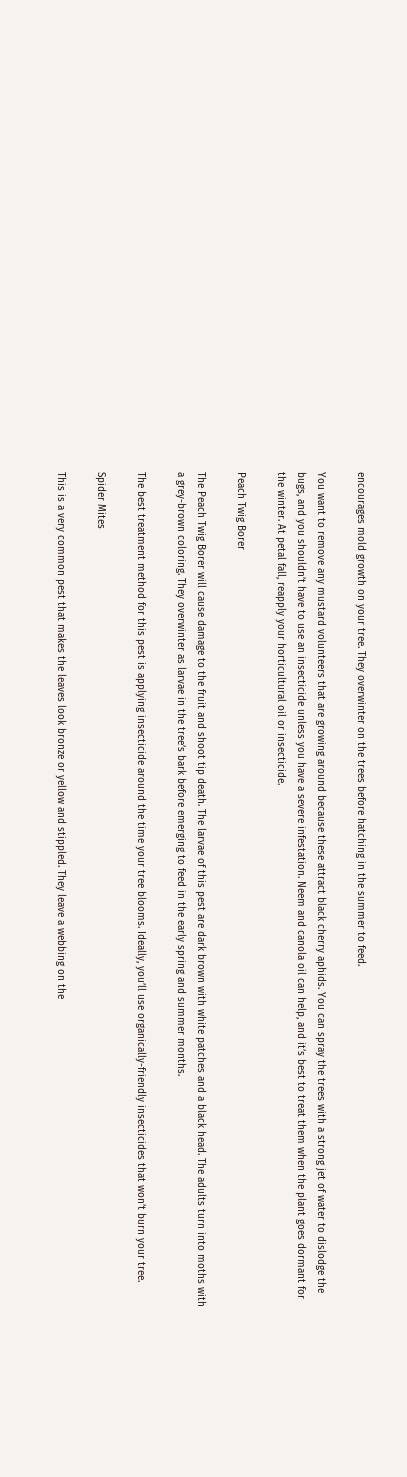encourages mold growth on your tree. They overwinter on the trees before hatching in the summer to feed.

You want to remove any mustard volunteers that are growing around because these attract black cherry aphids. You can spray the trees with a strong jet of water to dislodge the bugs, and you shouldn’t have to use an insecticide unless you have a severe infestation. Neem and canola oil can help, and it’s best to treat them when the plant goes dormant for the winter. At petal fall, reapply your horticultural oil or insecticide.

Peach Twig Borer

The Peach Twig Borer will cause damage to the fruit and shoot tip death. The larvae of this pest are dark brown with white patches and a black head. The adults turn into moths with a grey-brown coloring. They overwinter as larvae in the tree’s bark before emerging to feed in the early spring and summer months.

The best treatment method for this pest is applying insecticide around the time your tree blooms. Ideally, you’ll use organically-friendly insecticides that won’t burn your tree.

Spider Mites

This is a very common pest that makes the leaves look bronze or yellow and stippled. They leave a webbing on the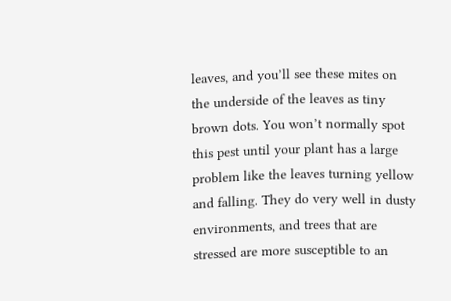leaves, and you’ll see these mites on the underside of the leaves as tiny brown dots. You won’t normally spot this pest until your plant has a large problem like the leaves turning yellow and falling. They do very well in dusty environments, and trees that are stressed are more susceptible to an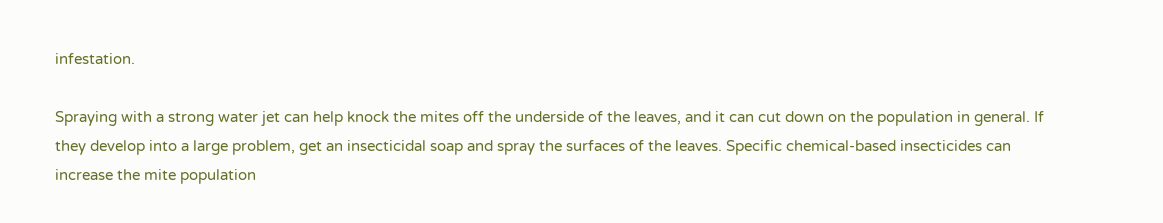infestation.

Spraying with a strong water jet can help knock the mites off the underside of the leaves, and it can cut down on the population in general. If they develop into a large problem, get an insecticidal soap and spray the surfaces of the leaves. Specific chemical-based insecticides can increase the mite population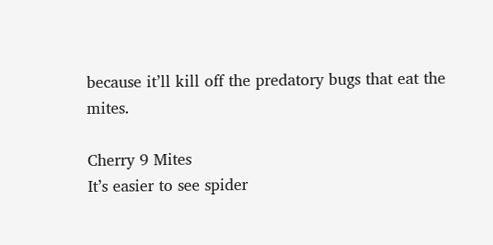because it’ll kill off the predatory bugs that eat the mites.

Cherry 9 Mites
It’s easier to see spider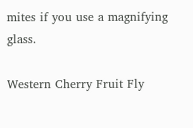mites if you use a magnifying glass.

Western Cherry Fruit Fly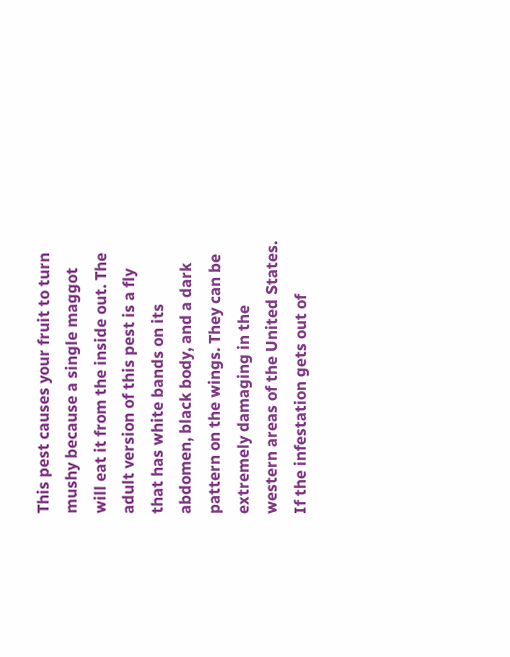This pest causes your fruit to turn mushy because a single maggot will eat it from the inside out. The adult version of this pest is a fly that has white bands on its abdomen, black body, and a dark pattern on the wings. They can be extremely damaging in the western areas of the United States. If the infestation gets out of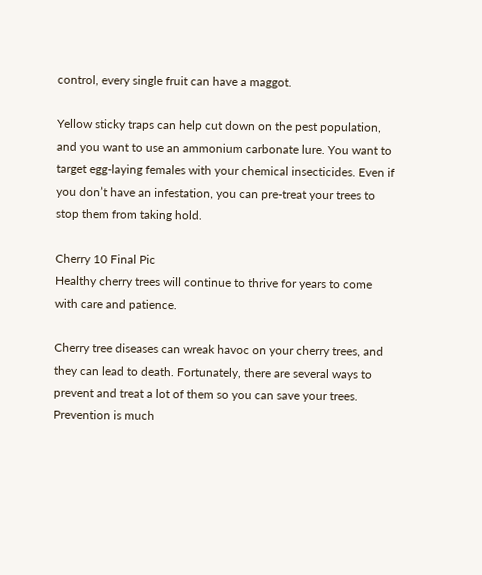control, every single fruit can have a maggot.

Yellow sticky traps can help cut down on the pest population, and you want to use an ammonium carbonate lure. You want to target egg-laying females with your chemical insecticides. Even if you don’t have an infestation, you can pre-treat your trees to stop them from taking hold.

Cherry 10 Final Pic
Healthy cherry trees will continue to thrive for years to come with care and patience.

Cherry tree diseases can wreak havoc on your cherry trees, and they can lead to death. Fortunately, there are several ways to prevent and treat a lot of them so you can save your trees. Prevention is much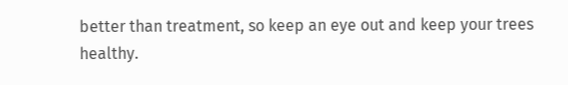better than treatment, so keep an eye out and keep your trees healthy.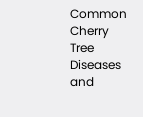Common Cherry Tree Diseases and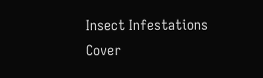Insect Infestations Cover